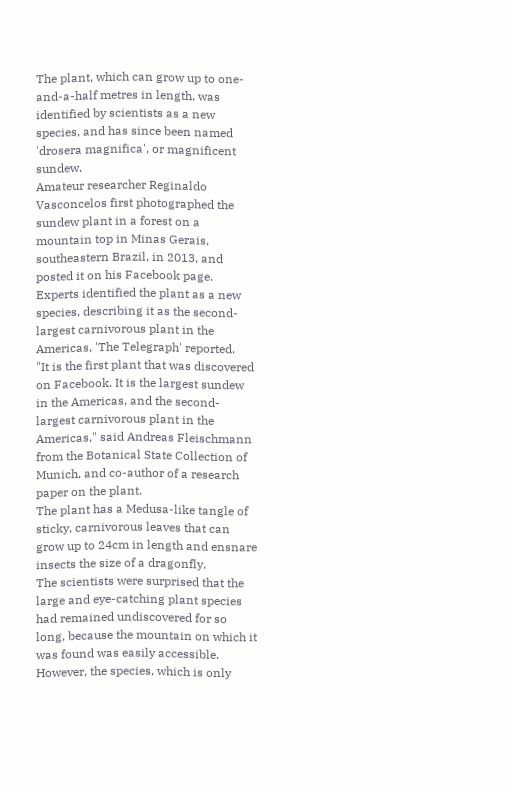The plant, which can grow up to one-and-a-half metres in length, was identified by scientists as a new species, and has since been named 'drosera magnifica', or magnificent sundew.
Amateur researcher Reginaldo Vasconcelos first photographed the sundew plant in a forest on a mountain top in Minas Gerais, southeastern Brazil, in 2013, and posted it on his Facebook page.
Experts identified the plant as a new species, describing it as the second-largest carnivorous plant in the Americas, 'The Telegraph' reported.
"It is the first plant that was discovered on Facebook. It is the largest sundew in the Americas, and the second-largest carnivorous plant in the Americas," said Andreas Fleischmann from the Botanical State Collection of Munich, and co-author of a research paper on the plant.
The plant has a Medusa-like tangle of sticky, carnivorous leaves that can grow up to 24cm in length and ensnare insects the size of a dragonfly.
The scientists were surprised that the large and eye-catching plant species had remained undiscovered for so long, because the mountain on which it was found was easily accessible.
However, the species, which is only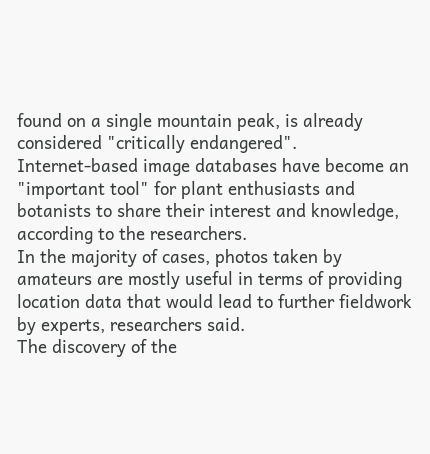found on a single mountain peak, is already considered "critically endangered".
Internet-based image databases have become an "important tool" for plant enthusiasts and botanists to share their interest and knowledge, according to the researchers.
In the majority of cases, photos taken by amateurs are mostly useful in terms of providing location data that would lead to further fieldwork by experts, researchers said.
The discovery of the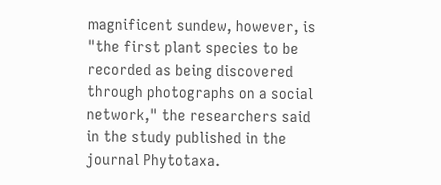magnificent sundew, however, is "the first plant species to be recorded as being discovered through photographs on a social network," the researchers said in the study published in the journal Phytotaxa.